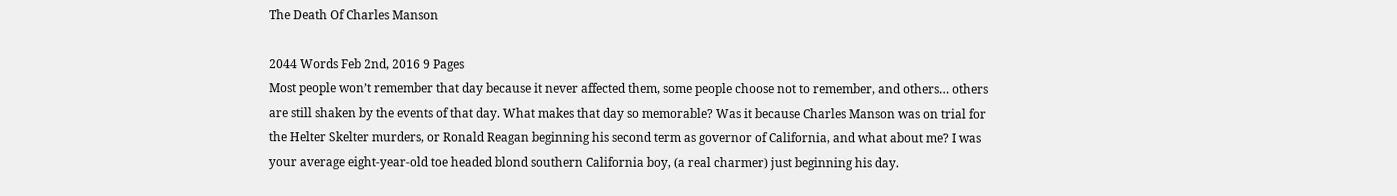The Death Of Charles Manson

2044 Words Feb 2nd, 2016 9 Pages
Most people won’t remember that day because it never affected them, some people choose not to remember, and others… others are still shaken by the events of that day. What makes that day so memorable? Was it because Charles Manson was on trial for the Helter Skelter murders, or Ronald Reagan beginning his second term as governor of California, and what about me? I was your average eight-year-old toe headed blond southern California boy, (a real charmer) just beginning his day.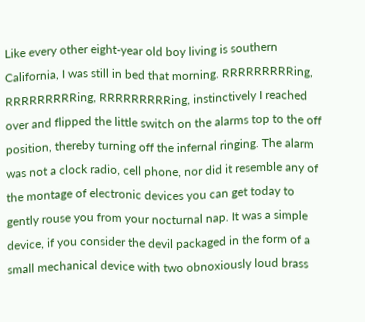Like every other eight-year old boy living is southern California, I was still in bed that morning. RRRRRRRRRing, RRRRRRRRRing, RRRRRRRRRing, instinctively I reached over and flipped the little switch on the alarms top to the off position, thereby turning off the infernal ringing. The alarm was not a clock radio, cell phone, nor did it resemble any of the montage of electronic devices you can get today to gently rouse you from your nocturnal nap. It was a simple device, if you consider the devil packaged in the form of a small mechanical device with two obnoxiously loud brass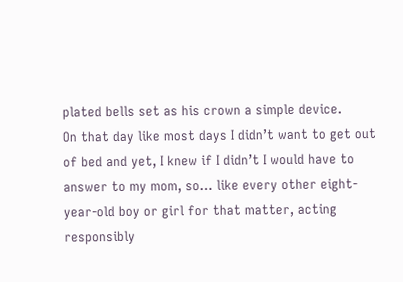plated bells set as his crown a simple device.
On that day like most days I didn’t want to get out of bed and yet, I knew if I didn’t I would have to answer to my mom, so… like every other eight-year-old boy or girl for that matter, acting responsibly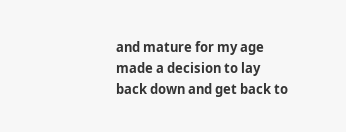and mature for my age made a decision to lay back down and get back to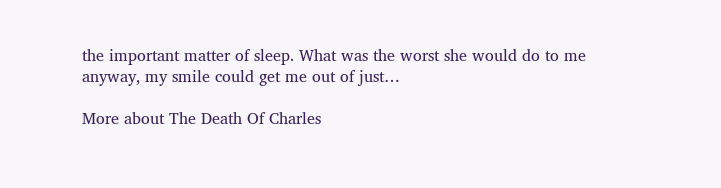the important matter of sleep. What was the worst she would do to me anyway, my smile could get me out of just…

More about The Death Of Charles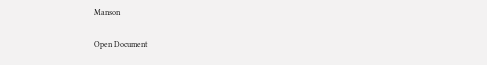Manson

Open Document